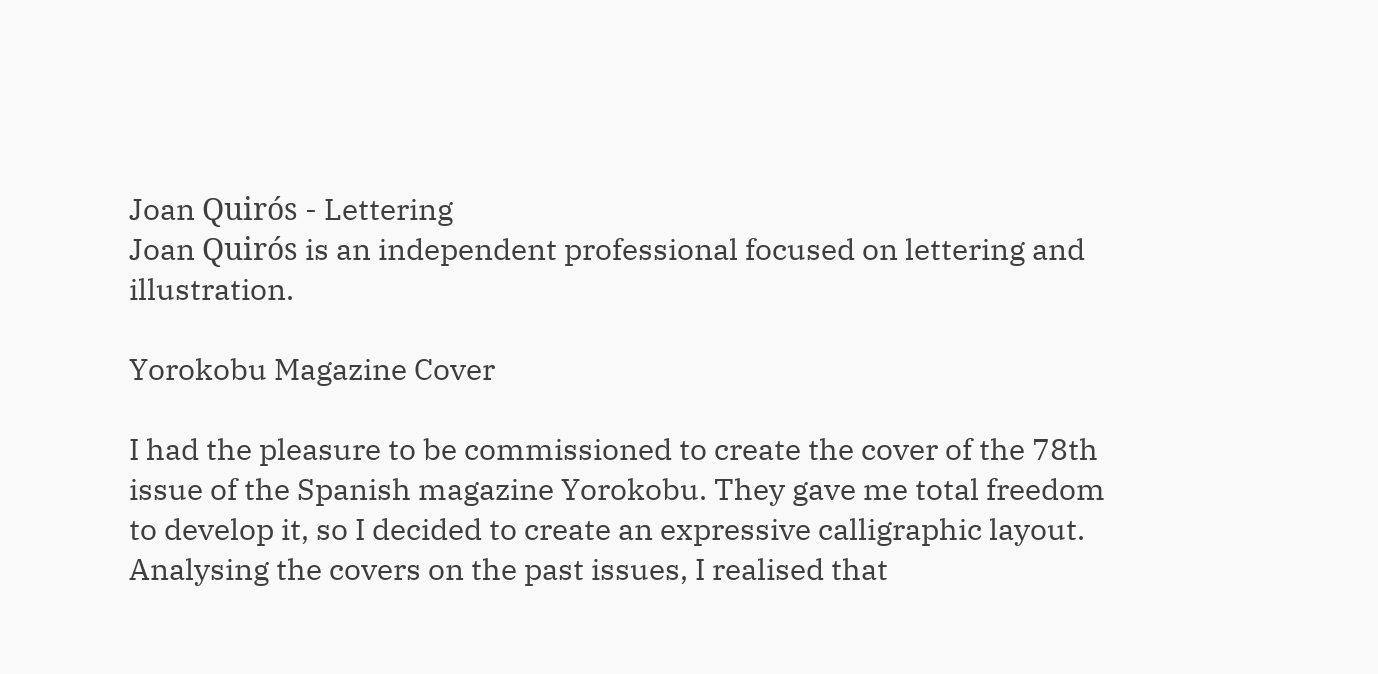Joan Quirós - Lettering
Joan Quirós is an independent professional focused on lettering and illustration.

Yorokobu Magazine Cover

I had the pleasure to be commissioned to create the cover of the 78th issue of the Spanish magazine Yorokobu. They gave me total freedom to develop it, so I decided to create an expressive calligraphic layout. Analysing the covers on the past issues, I realised that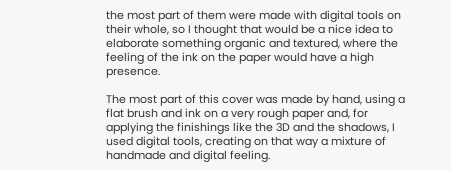the most part of them were made with digital tools on their whole, so I thought that would be a nice idea to elaborate something organic and textured, where the feeling of the ink on the paper would have a high presence.

The most part of this cover was made by hand, using a flat brush and ink on a very rough paper and, for applying the finishings like the 3D and the shadows, I used digital tools, creating on that way a mixture of handmade and digital feeling.